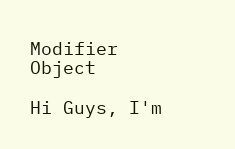Modifier Object

Hi Guys, I'm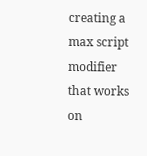creating a max script modifier that works on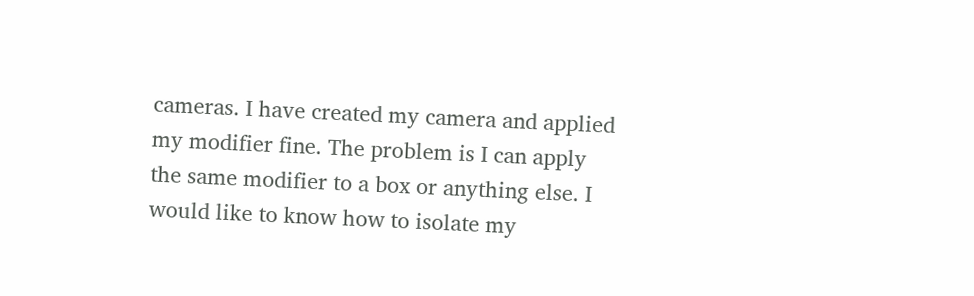cameras. I have created my camera and applied my modifier fine. The problem is I can apply the same modifier to a box or anything else. I would like to know how to isolate my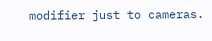modifier just to cameras.